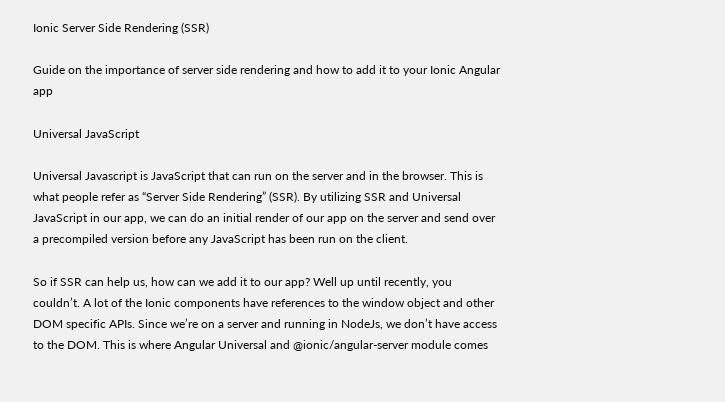Ionic Server Side Rendering (SSR)

Guide on the importance of server side rendering and how to add it to your Ionic Angular app

Universal JavaScript

Universal Javascript is JavaScript that can run on the server and in the browser. This is what people refer as “Server Side Rendering” (SSR). By utilizing SSR and Universal JavaScript in our app, we can do an initial render of our app on the server and send over a precompiled version before any JavaScript has been run on the client.

So if SSR can help us, how can we add it to our app? Well up until recently, you couldn’t. A lot of the Ionic components have references to the window object and other DOM specific APIs. Since we’re on a server and running in NodeJs, we don’t have access to the DOM. This is where Angular Universal and @ionic/angular-server module comes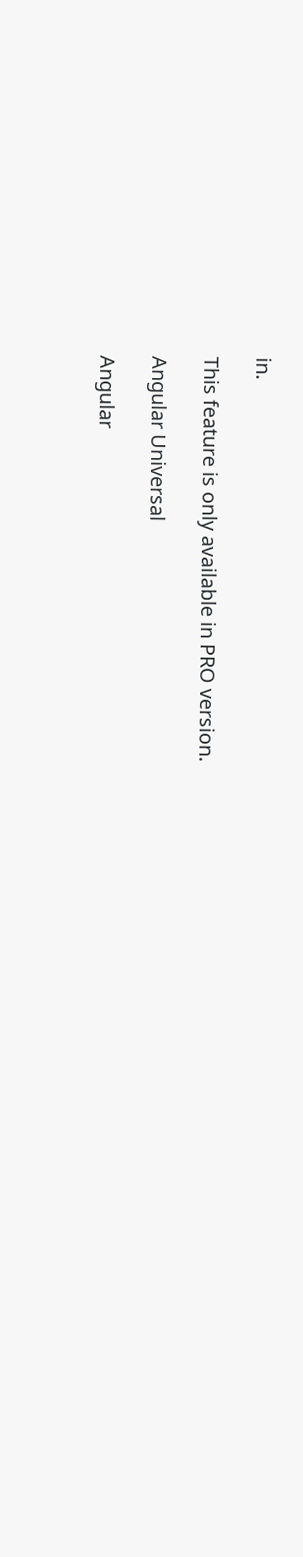in.

This feature is only available in PRO version.

Angular Universal

Angular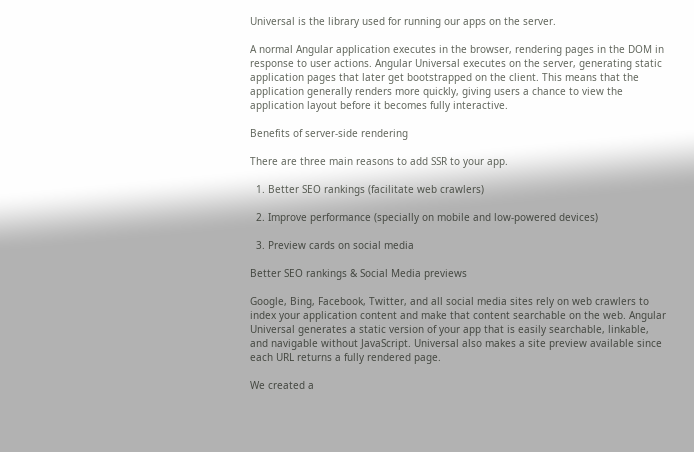Universal is the library used for running our apps on the server.

A normal Angular application executes in the browser, rendering pages in the DOM in response to user actions. Angular Universal executes on the server, generating static application pages that later get bootstrapped on the client. This means that the application generally renders more quickly, giving users a chance to view the application layout before it becomes fully interactive.

Benefits of server-side rendering

There are three main reasons to add SSR to your app.

  1. Better SEO rankings (facilitate web crawlers)

  2. Improve performance (specially on mobile and low-powered devices)

  3. Preview cards on social media

Better SEO rankings & Social Media previews

Google, Bing, Facebook, Twitter, and all social media sites rely on web crawlers to index your application content and make that content searchable on the web. Angular Universal generates a static version of your app that is easily searchable, linkable, and navigable without JavaScript. Universal also makes a site preview available since each URL returns a fully rendered page.

We created a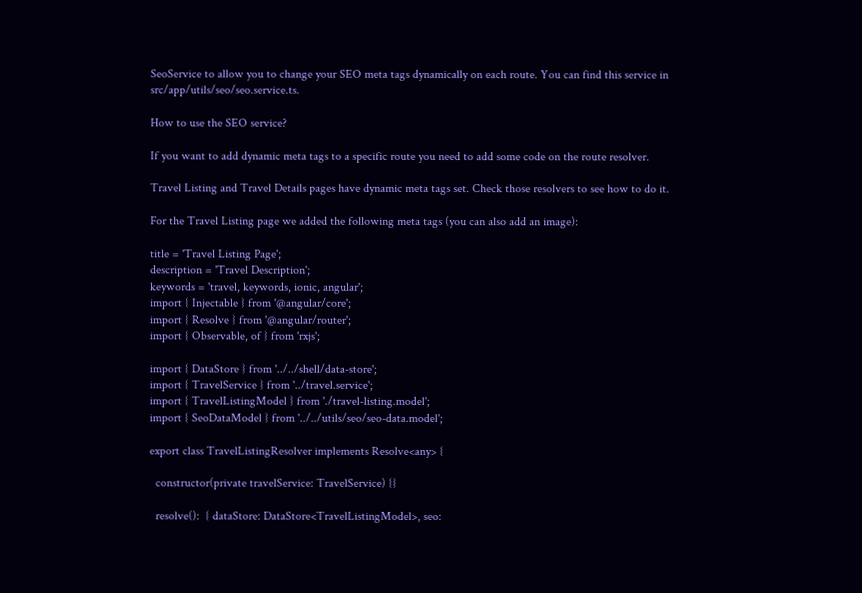SeoService to allow you to change your SEO meta tags dynamically on each route. You can find this service in src/app/utils/seo/seo.service.ts.

How to use the SEO service?

If you want to add dynamic meta tags to a specific route you need to add some code on the route resolver.

Travel Listing and Travel Details pages have dynamic meta tags set. Check those resolvers to see how to do it.

For the Travel Listing page we added the following meta tags (you can also add an image):

title = 'Travel Listing Page';
description = 'Travel Description';
keywords = 'travel, keywords, ionic, angular';
import { Injectable } from '@angular/core';
import { Resolve } from '@angular/router';
import { Observable, of } from 'rxjs';

import { DataStore } from '../../shell/data-store';
import { TravelService } from '../travel.service';
import { TravelListingModel } from './travel-listing.model';
import { SeoDataModel } from '../../utils/seo/seo-data.model';

export class TravelListingResolver implements Resolve<any> {

  constructor(private travelService: TravelService) {}

  resolve():  { dataStore: DataStore<TravelListingModel>, seo: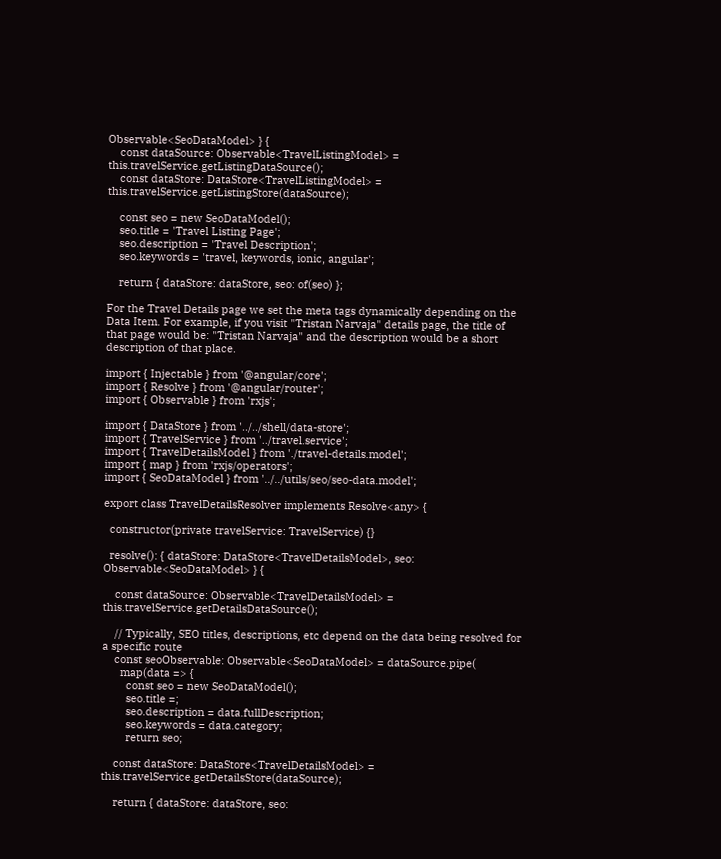Observable<SeoDataModel> } {
    const dataSource: Observable<TravelListingModel> = this.travelService.getListingDataSource();
    const dataStore: DataStore<TravelListingModel> = this.travelService.getListingStore(dataSource);

    const seo = new SeoDataModel();
    seo.title = 'Travel Listing Page';
    seo.description = 'Travel Description';
    seo.keywords = 'travel, keywords, ionic, angular';

    return { dataStore: dataStore, seo: of(seo) };

For the Travel Details page we set the meta tags dynamically depending on the Data Item. For example, if you visit "Tristan Narvaja" details page, the title of that page would be: "Tristan Narvaja" and the description would be a short description of that place.

import { Injectable } from '@angular/core';
import { Resolve } from '@angular/router';
import { Observable } from 'rxjs';

import { DataStore } from '../../shell/data-store';
import { TravelService } from '../travel.service';
import { TravelDetailsModel } from './travel-details.model';
import { map } from 'rxjs/operators';
import { SeoDataModel } from '../../utils/seo/seo-data.model';

export class TravelDetailsResolver implements Resolve<any> {

  constructor(private travelService: TravelService) {}

  resolve(): { dataStore: DataStore<TravelDetailsModel>, seo: Observable<SeoDataModel> } {

    const dataSource: Observable<TravelDetailsModel> = this.travelService.getDetailsDataSource();

    // Typically, SEO titles, descriptions, etc depend on the data being resolved for a specific route
    const seoObservable: Observable<SeoDataModel> = dataSource.pipe(
      map(data => {
        const seo = new SeoDataModel();
        seo.title =;
        seo.description = data.fullDescription;
        seo.keywords = data.category;
        return seo;

    const dataStore: DataStore<TravelDetailsModel> = this.travelService.getDetailsStore(dataSource);

    return { dataStore: dataStore, seo: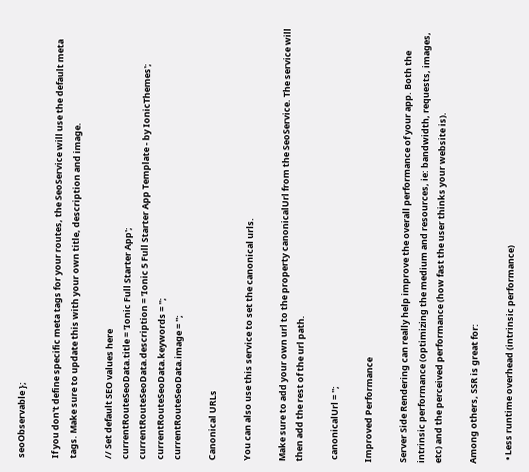seoObservable };

If you don't define specific meta tags for your routes, the SeoService will use the default meta tags. Make sure to update this with your own title, description and image.

// Set default SEO values here
currentRouteSeoData.title = 'Ionic Full Starter App';
currentRouteSeoData.description = 'Ionic 5 Full Starter App Template - by IonicThemes';
currentRouteSeoData.keywords = '';
currentRouteSeoData.image = '';

Canonical URLs

You can also use this service to set the canonical urls.

Make sure to add your own url to the property canonicalUrl from the SeoService. The service will then add the rest of the url path.

 canonicalUrl = '';

Improved Performance

Server Side Rendering can really help improve the overall performance of your app. Both the intrinsic performance (optimizing the medium and resources, ie: bandwidth, requests, images, etc) and the perceived performance (how fast the user thinks your website is).

Among others, SSR is great for:

  • Less runtime overhead (intrinsic performance)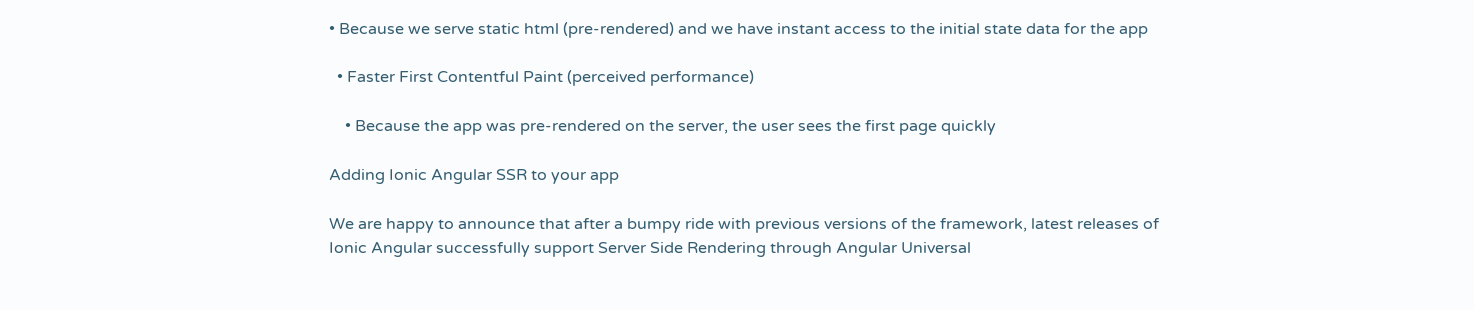• Because we serve static html (pre-rendered) and we have instant access to the initial state data for the app

  • Faster First Contentful Paint (perceived performance)

    • Because the app was pre-rendered on the server, the user sees the first page quickly

Adding Ionic Angular SSR to your app

We are happy to announce that after a bumpy ride with previous versions of the framework, latest releases of Ionic Angular successfully support Server Side Rendering through Angular Universal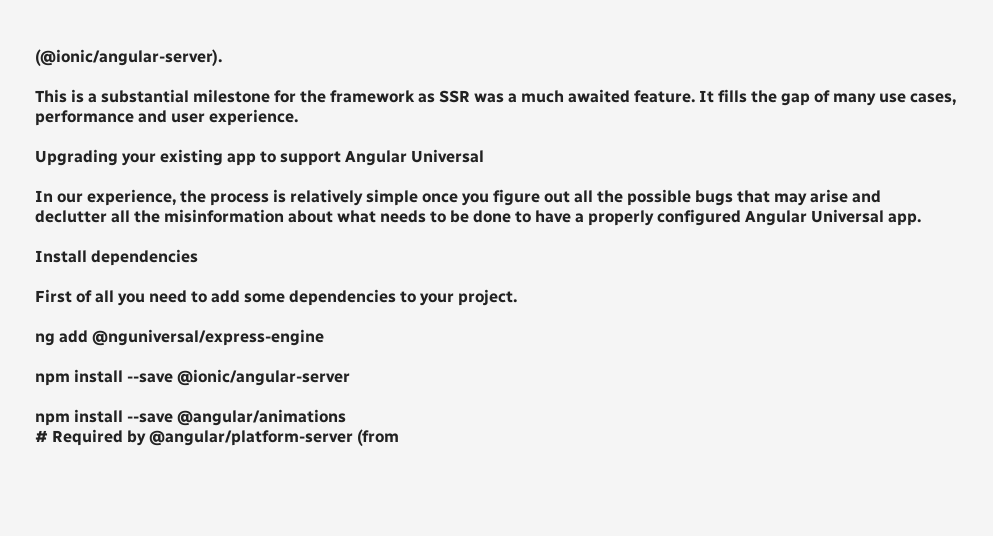(@ionic/angular-server).

This is a substantial milestone for the framework as SSR was a much awaited feature. It fills the gap of many use cases, performance and user experience.

Upgrading your existing app to support Angular Universal

In our experience, the process is relatively simple once you figure out all the possible bugs that may arise and declutter all the misinformation about what needs to be done to have a properly configured Angular Universal app.

Install dependencies

First of all you need to add some dependencies to your project.

ng add @nguniversal/express-engine

npm install --save @ionic/angular-server

npm install --save @angular/animations
# Required by @angular/platform-server (from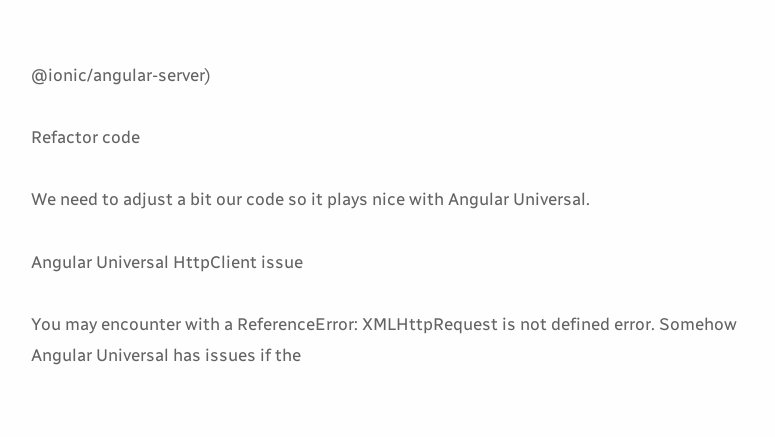@ionic/angular-server)

Refactor code

We need to adjust a bit our code so it plays nice with Angular Universal.

Angular Universal HttpClient issue

You may encounter with a ReferenceError: XMLHttpRequest is not defined error. Somehow Angular Universal has issues if the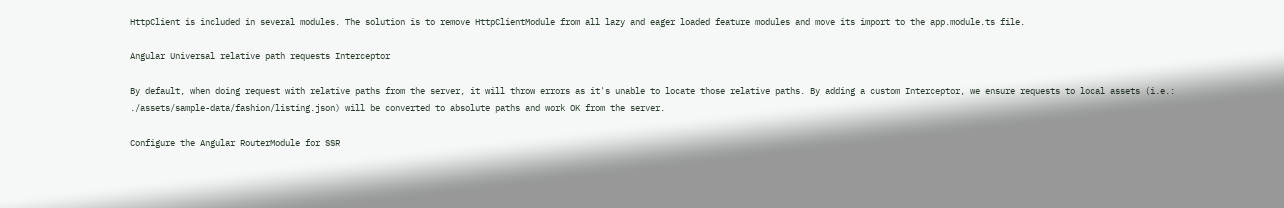HttpClient is included in several modules. The solution is to remove HttpClientModule from all lazy and eager loaded feature modules and move its import to the app.module.ts file.

Angular Universal relative path requests Interceptor

By default, when doing request with relative paths from the server, it will throw errors as it's unable to locate those relative paths. By adding a custom Interceptor, we ensure requests to local assets (i.e.: ./assets/sample-data/fashion/listing.json) will be converted to absolute paths and work OK from the server.

Configure the Angular RouterModule for SSR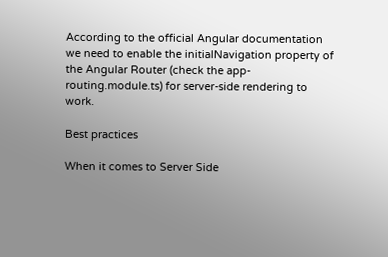According to the official Angular documentation we need to enable the initialNavigation property of the Angular Router (check the app-routing.module.ts) for server-side rendering to work.

Best practices

When it comes to Server Side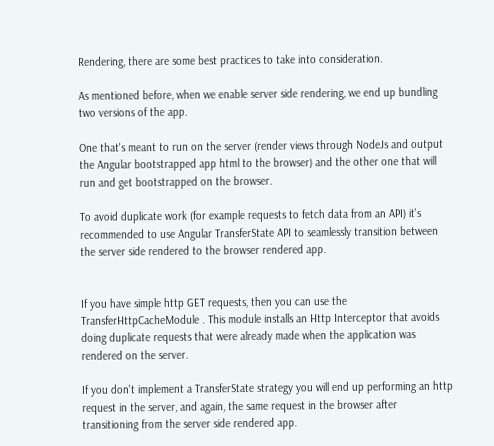Rendering, there are some best practices to take into consideration.

As mentioned before, when we enable server side rendering, we end up bundling two versions of the app.

One that's meant to run on the server (render views through NodeJs and output the Angular bootstrapped app html to the browser) and the other one that will run and get bootstrapped on the browser.

To avoid duplicate work (for example requests to fetch data from an API) it's recommended to use Angular TransferState API to seamlessly transition between the server side rendered to the browser rendered app.


If you have simple http GET requests, then you can use the TransferHttpCacheModule . This module installs an Http Interceptor that avoids doing duplicate requests that were already made when the application was rendered on the server.

If you don't implement a TransferState strategy you will end up performing an http request in the server, and again, the same request in the browser after transitioning from the server side rendered app.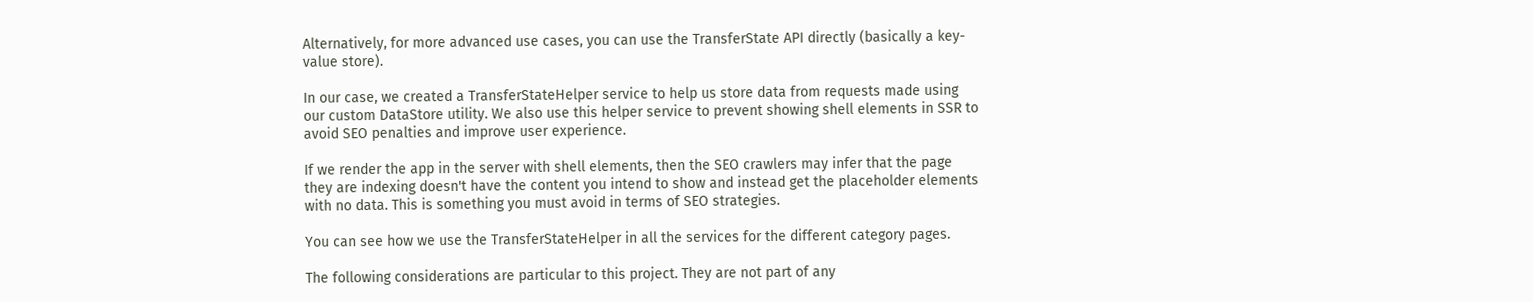Alternatively, for more advanced use cases, you can use the TransferState API directly (basically a key-value store).

In our case, we created a TransferStateHelper service to help us store data from requests made using our custom DataStore utility. We also use this helper service to prevent showing shell elements in SSR to avoid SEO penalties and improve user experience.

If we render the app in the server with shell elements, then the SEO crawlers may infer that the page they are indexing doesn't have the content you intend to show and instead get the placeholder elements with no data. This is something you must avoid in terms of SEO strategies.

You can see how we use the TransferStateHelper in all the services for the different category pages.

The following considerations are particular to this project. They are not part of any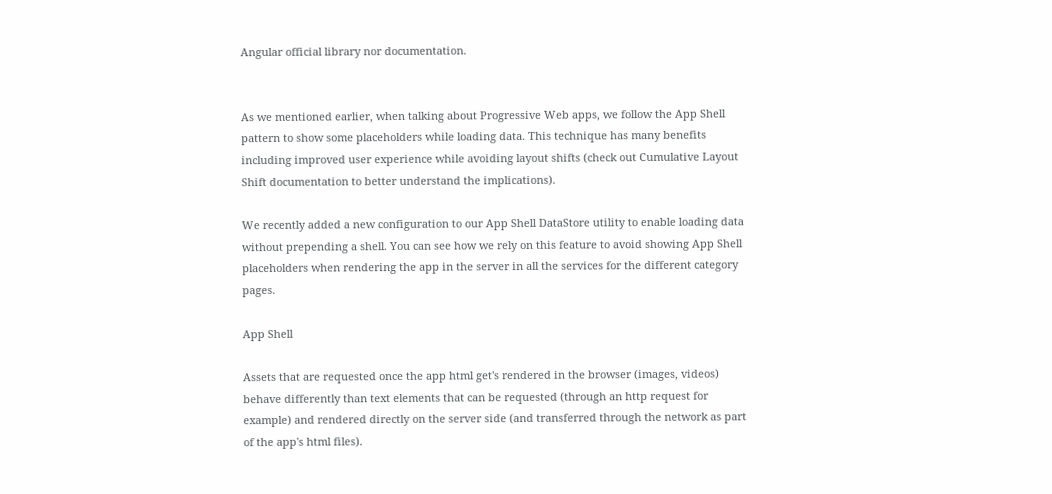Angular official library nor documentation.


As we mentioned earlier, when talking about Progressive Web apps, we follow the App Shell pattern to show some placeholders while loading data. This technique has many benefits including improved user experience while avoiding layout shifts (check out Cumulative Layout Shift documentation to better understand the implications).

We recently added a new configuration to our App Shell DataStore utility to enable loading data without prepending a shell. You can see how we rely on this feature to avoid showing App Shell placeholders when rendering the app in the server in all the services for the different category pages.

App Shell

Assets that are requested once the app html get's rendered in the browser (images, videos) behave differently than text elements that can be requested (through an http request for example) and rendered directly on the server side (and transferred through the network as part of the app's html files).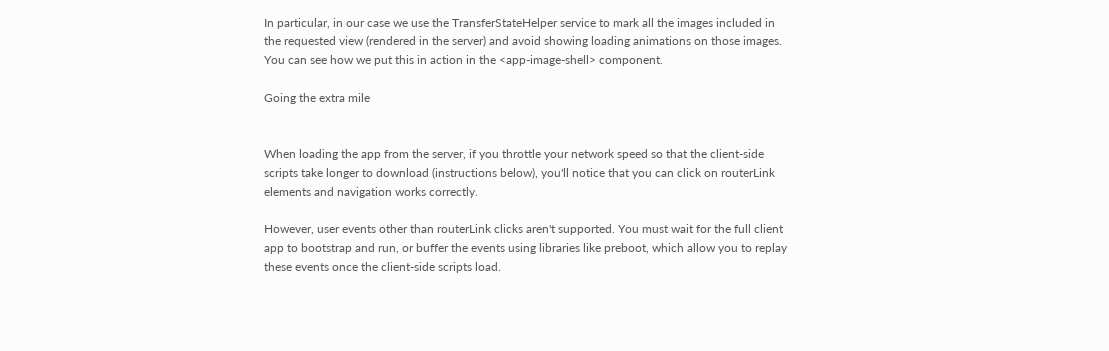In particular, in our case we use the TransferStateHelper service to mark all the images included in the requested view (rendered in the server) and avoid showing loading animations on those images. You can see how we put this in action in the <app-image-shell> component.

Going the extra mile


When loading the app from the server, if you throttle your network speed so that the client-side scripts take longer to download (instructions below), you'll notice that you can click on routerLink elements and navigation works correctly.

However, user events other than routerLink clicks aren't supported. You must wait for the full client app to bootstrap and run, or buffer the events using libraries like preboot, which allow you to replay these events once the client-side scripts load.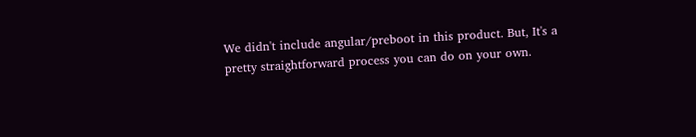We didn't include angular/preboot in this product. But, It's a pretty straightforward process you can do on your own.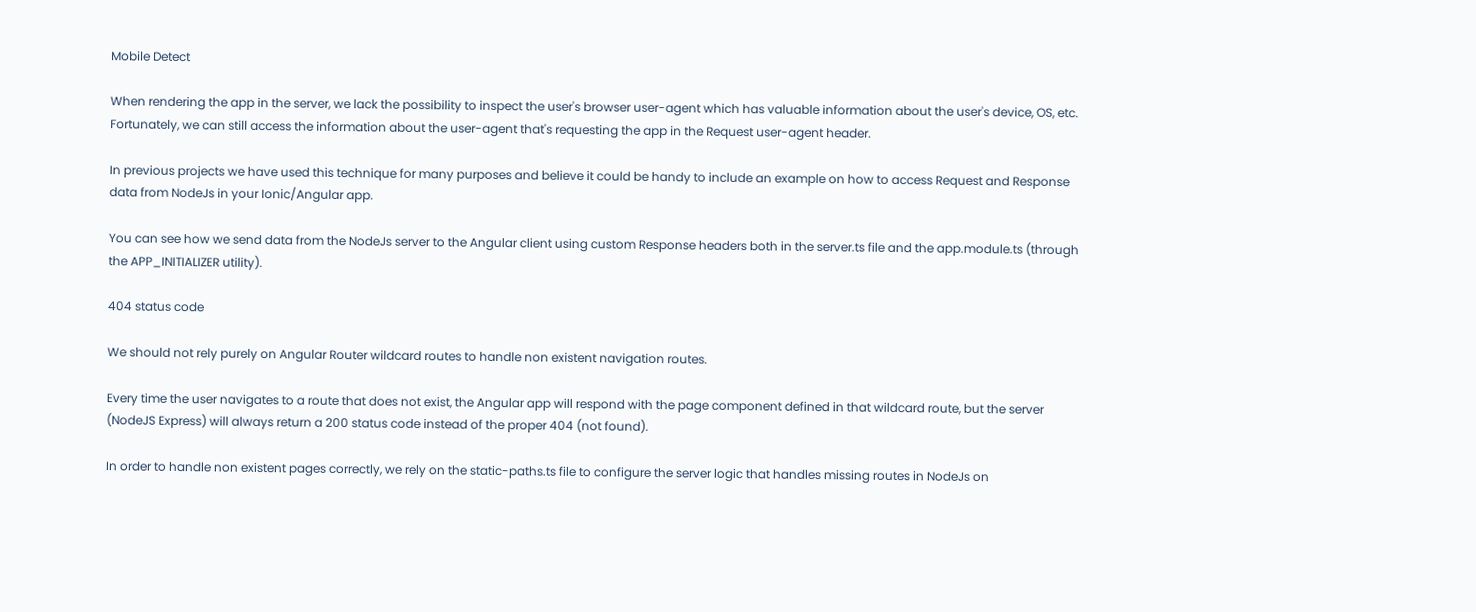Mobile Detect

When rendering the app in the server, we lack the possibility to inspect the user's browser user-agent which has valuable information about the user's device, OS, etc. Fortunately, we can still access the information about the user-agent that's requesting the app in the Request user-agent header.

In previous projects we have used this technique for many purposes and believe it could be handy to include an example on how to access Request and Response data from NodeJs in your Ionic/Angular app.

You can see how we send data from the NodeJs server to the Angular client using custom Response headers both in the server.ts file and the app.module.ts (through the APP_INITIALIZER utility).

404 status code

We should not rely purely on Angular Router wildcard routes to handle non existent navigation routes.

Every time the user navigates to a route that does not exist, the Angular app will respond with the page component defined in that wildcard route, but the server (NodeJS Express) will always return a 200 status code instead of the proper 404 (not found).

In order to handle non existent pages correctly, we rely on the static-paths.ts file to configure the server logic that handles missing routes in NodeJs on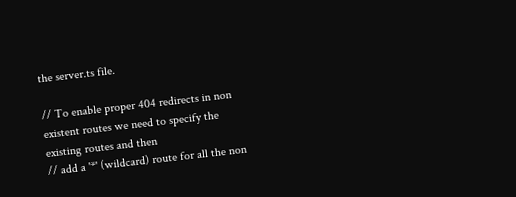the server.ts file.

// To enable proper 404 redirects in non existent routes we need to specify the existing routes and then
// add a '*' (wildcard) route for all the non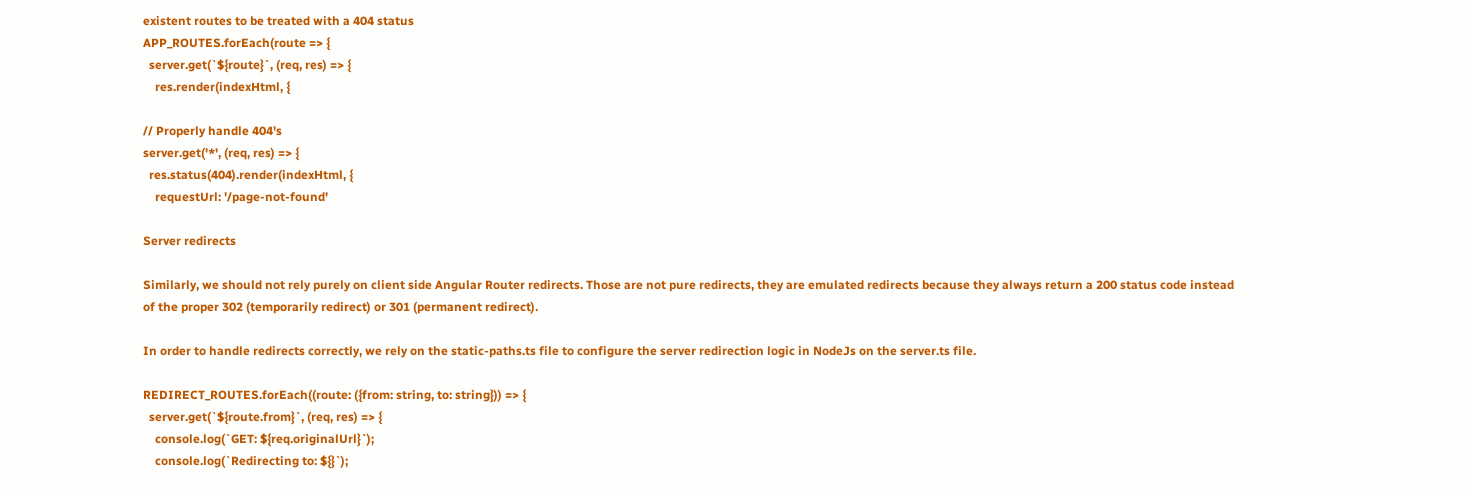existent routes to be treated with a 404 status
APP_ROUTES.forEach(route => {
  server.get(`${route}`, (req, res) => {
    res.render(indexHtml, {

// Properly handle 404's
server.get('*', (req, res) => {
  res.status(404).render(indexHtml, {
    requestUrl: '/page-not-found'

Server redirects

Similarly, we should not rely purely on client side Angular Router redirects. Those are not pure redirects, they are emulated redirects because they always return a 200 status code instead of the proper 302 (temporarily redirect) or 301 (permanent redirect).

In order to handle redirects correctly, we rely on the static-paths.ts file to configure the server redirection logic in NodeJs on the server.ts file.

REDIRECT_ROUTES.forEach((route: ({from: string, to: string})) => {
  server.get(`${route.from}`, (req, res) => {
    console.log(`GET: ${req.originalUrl}`);
    console.log(`Redirecting to: ${}`);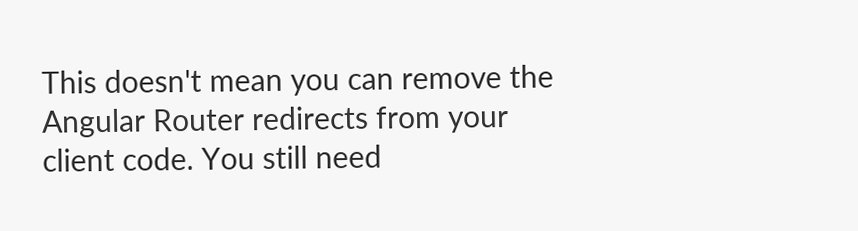This doesn't mean you can remove the Angular Router redirects from your client code. You still need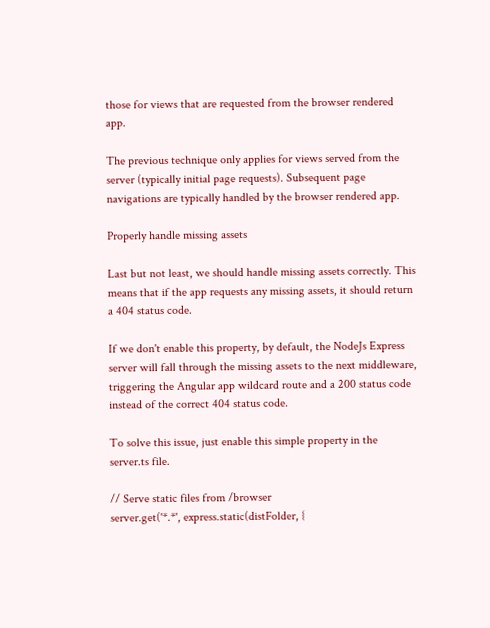those for views that are requested from the browser rendered app.

The previous technique only applies for views served from the server (typically initial page requests). Subsequent page navigations are typically handled by the browser rendered app.

Properly handle missing assets

Last but not least, we should handle missing assets correctly. This means that if the app requests any missing assets, it should return a 404 status code.

If we don't enable this property, by default, the NodeJs Express server will fall through the missing assets to the next middleware, triggering the Angular app wildcard route and a 200 status code instead of the correct 404 status code.

To solve this issue, just enable this simple property in the server.ts file.

// Serve static files from /browser
server.get('*.*', express.static(distFolder, {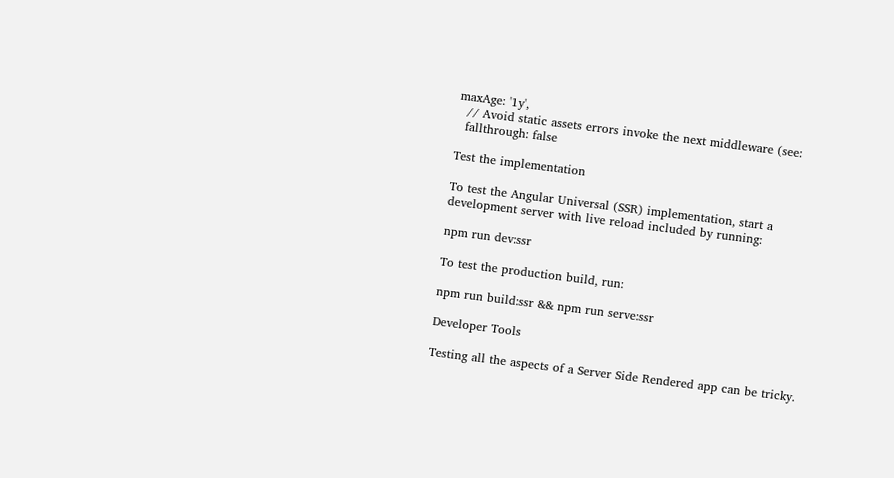maxAge: '1y',
  // Avoid static assets errors invoke the next middleware (see:
  fallthrough: false

Test the implementation

To test the Angular Universal (SSR) implementation, start a development server with live reload included by running:

npm run dev:ssr

To test the production build, run:

npm run build:ssr && npm run serve:ssr

Developer Tools

Testing all the aspects of a Server Side Rendered app can be tricky.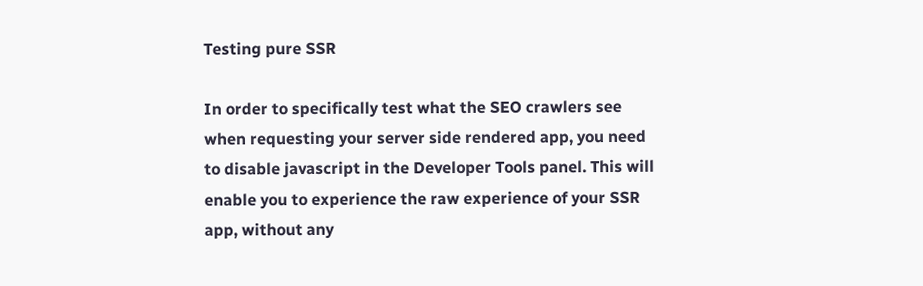Testing pure SSR

In order to specifically test what the SEO crawlers see when requesting your server side rendered app, you need to disable javascript in the Developer Tools panel. This will enable you to experience the raw experience of your SSR app, without any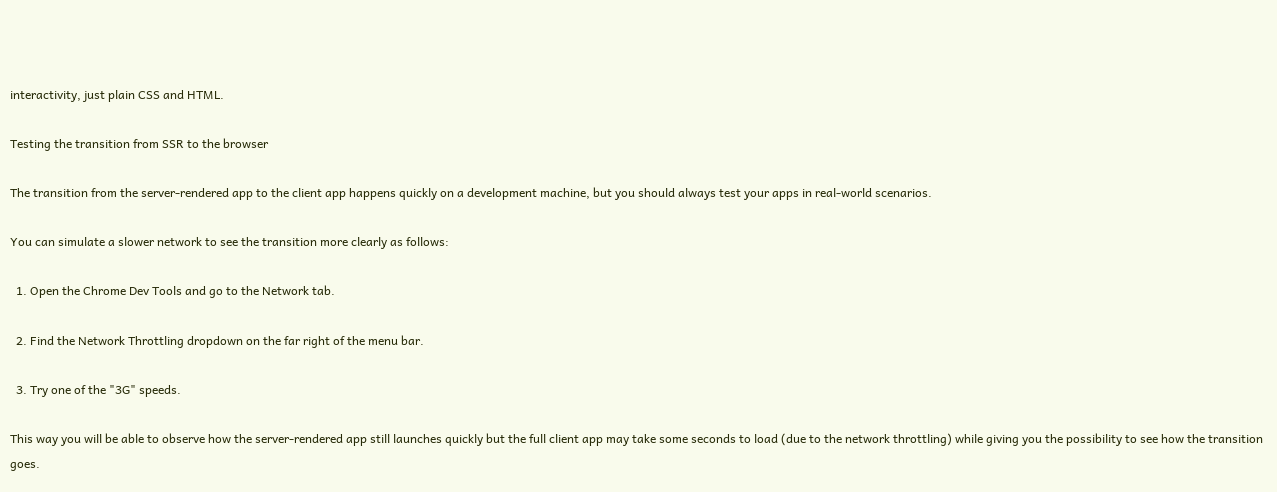interactivity, just plain CSS and HTML.

Testing the transition from SSR to the browser

The transition from the server-rendered app to the client app happens quickly on a development machine, but you should always test your apps in real-world scenarios.

You can simulate a slower network to see the transition more clearly as follows:

  1. Open the Chrome Dev Tools and go to the Network tab.

  2. Find the Network Throttling dropdown on the far right of the menu bar.

  3. Try one of the "3G" speeds.

This way you will be able to observe how the server-rendered app still launches quickly but the full client app may take some seconds to load (due to the network throttling) while giving you the possibility to see how the transition goes.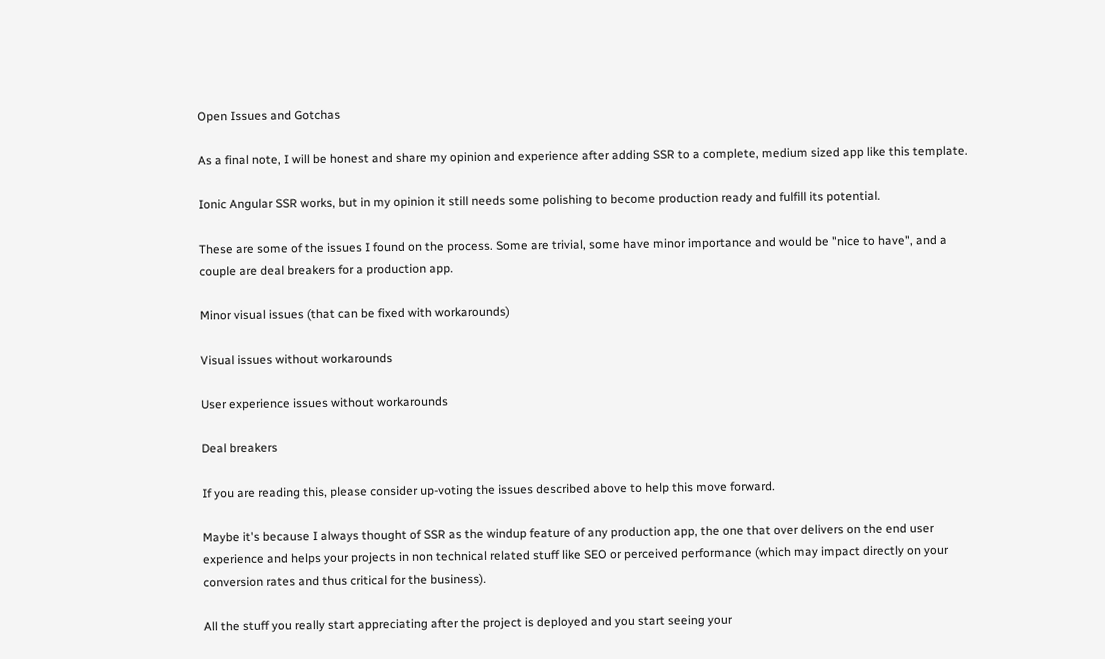Open Issues and Gotchas

As a final note, I will be honest and share my opinion and experience after adding SSR to a complete, medium sized app like this template.

Ionic Angular SSR works, but in my opinion it still needs some polishing to become production ready and fulfill its potential.

These are some of the issues I found on the process. Some are trivial, some have minor importance and would be "nice to have", and a couple are deal breakers for a production app.

Minor visual issues (that can be fixed with workarounds)

Visual issues without workarounds

User experience issues without workarounds

Deal breakers

If you are reading this, please consider up-voting the issues described above to help this move forward.

Maybe it's because I always thought of SSR as the windup feature of any production app, the one that over delivers on the end user experience and helps your projects in non technical related stuff like SEO or perceived performance (which may impact directly on your conversion rates and thus critical for the business).

All the stuff you really start appreciating after the project is deployed and you start seeing your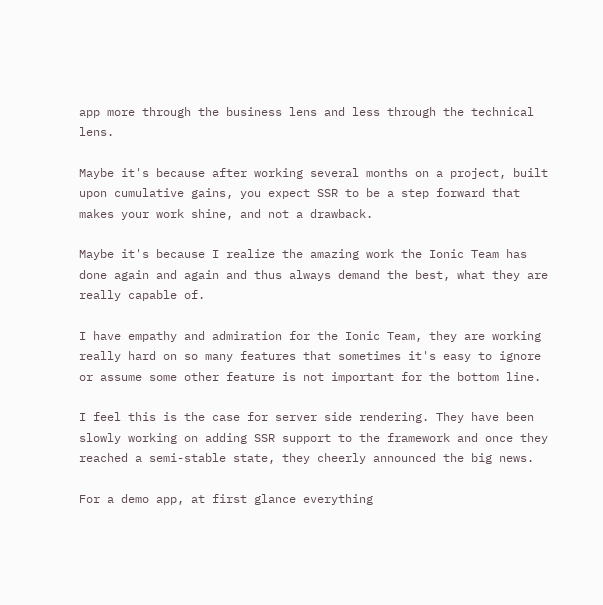app more through the business lens and less through the technical lens.

Maybe it's because after working several months on a project, built upon cumulative gains, you expect SSR to be a step forward that makes your work shine, and not a drawback.

Maybe it's because I realize the amazing work the Ionic Team has done again and again and thus always demand the best, what they are really capable of.

I have empathy and admiration for the Ionic Team, they are working really hard on so many features that sometimes it's easy to ignore or assume some other feature is not important for the bottom line.

I feel this is the case for server side rendering. They have been slowly working on adding SSR support to the framework and once they reached a semi-stable state, they cheerly announced the big news.

For a demo app, at first glance everything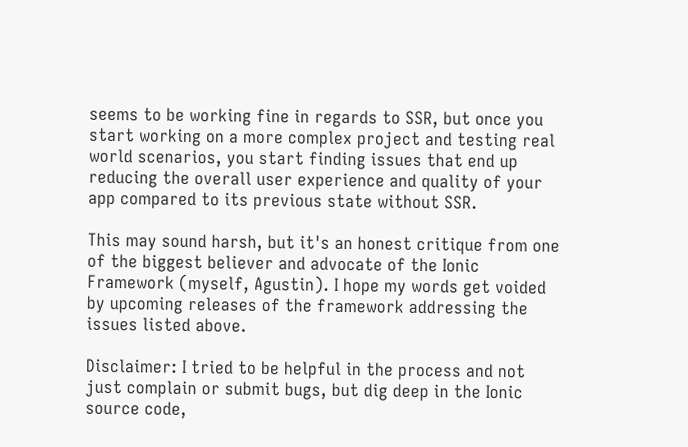seems to be working fine in regards to SSR, but once you start working on a more complex project and testing real world scenarios, you start finding issues that end up reducing the overall user experience and quality of your app compared to its previous state without SSR.

This may sound harsh, but it's an honest critique from one of the biggest believer and advocate of the Ionic Framework (myself, Agustin). I hope my words get voided by upcoming releases of the framework addressing the issues listed above.

Disclaimer: I tried to be helpful in the process and not just complain or submit bugs, but dig deep in the Ionic source code,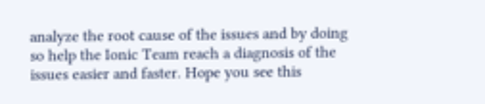analyze the root cause of the issues and by doing so help the Ionic Team reach a diagnosis of the issues easier and faster. Hope you see this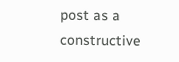post as a constructive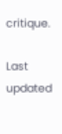critique.

Last updated